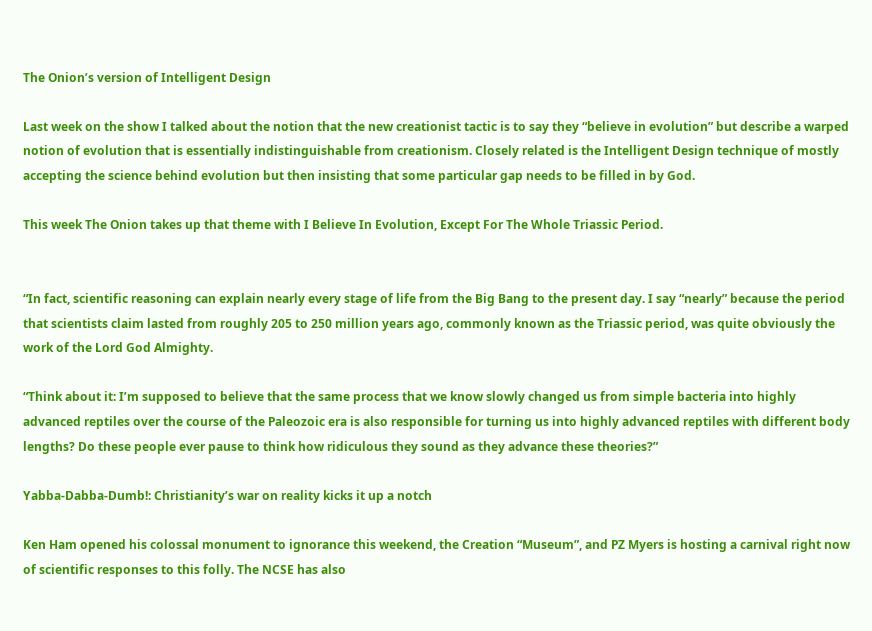The Onion’s version of Intelligent Design

Last week on the show I talked about the notion that the new creationist tactic is to say they “believe in evolution” but describe a warped notion of evolution that is essentially indistinguishable from creationism. Closely related is the Intelligent Design technique of mostly accepting the science behind evolution but then insisting that some particular gap needs to be filled in by God.

This week The Onion takes up that theme with I Believe In Evolution, Except For The Whole Triassic Period.


“In fact, scientific reasoning can explain nearly every stage of life from the Big Bang to the present day. I say “nearly” because the period that scientists claim lasted from roughly 205 to 250 million years ago, commonly known as the Triassic period, was quite obviously the work of the Lord God Almighty.

“Think about it: I’m supposed to believe that the same process that we know slowly changed us from simple bacteria into highly advanced reptiles over the course of the Paleozoic era is also responsible for turning us into highly advanced reptiles with different body lengths? Do these people ever pause to think how ridiculous they sound as they advance these theories?”

Yabba-Dabba-Dumb!: Christianity’s war on reality kicks it up a notch

Ken Ham opened his colossal monument to ignorance this weekend, the Creation “Museum”, and PZ Myers is hosting a carnival right now of scientific responses to this folly. The NCSE has also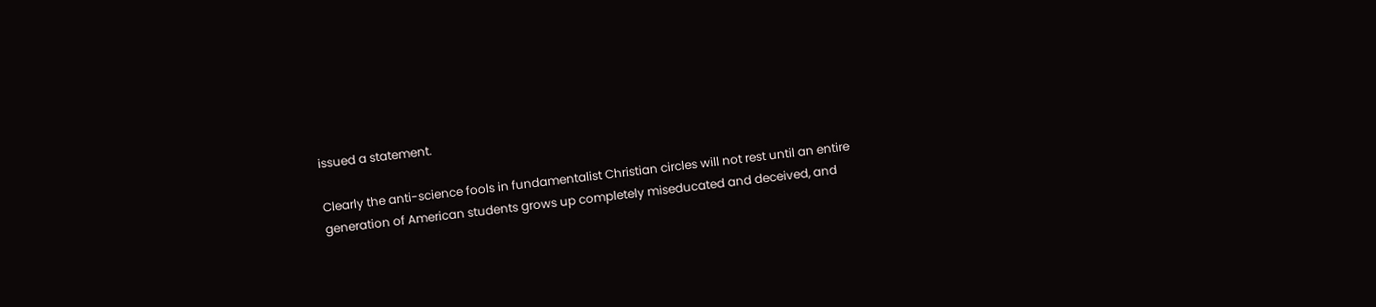issued a statement.

Clearly the anti-science fools in fundamentalist Christian circles will not rest until an entire generation of American students grows up completely miseducated and deceived, and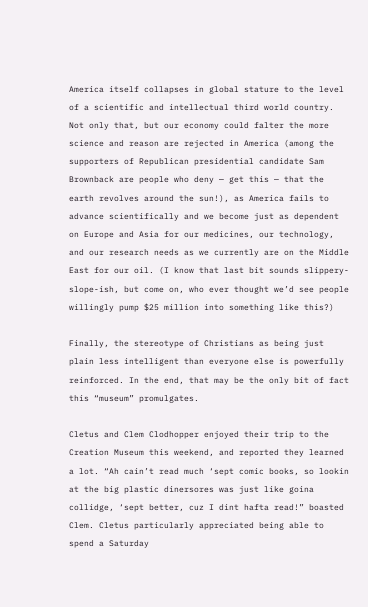America itself collapses in global stature to the level of a scientific and intellectual third world country. Not only that, but our economy could falter the more science and reason are rejected in America (among the supporters of Republican presidential candidate Sam Brownback are people who deny — get this — that the earth revolves around the sun!), as America fails to advance scientifically and we become just as dependent on Europe and Asia for our medicines, our technology, and our research needs as we currently are on the Middle East for our oil. (I know that last bit sounds slippery-slope-ish, but come on, who ever thought we’d see people willingly pump $25 million into something like this?)

Finally, the stereotype of Christians as being just plain less intelligent than everyone else is powerfully reinforced. In the end, that may be the only bit of fact this “museum” promulgates.

Cletus and Clem Clodhopper enjoyed their trip to the Creation Museum this weekend, and reported they learned a lot. “Ah cain’t read much ‘sept comic books, so lookin at the big plastic dinersores was just like goina collidge, ‘sept better, cuz I dint hafta read!” boasted Clem. Cletus particularly appreciated being able to spend a Saturday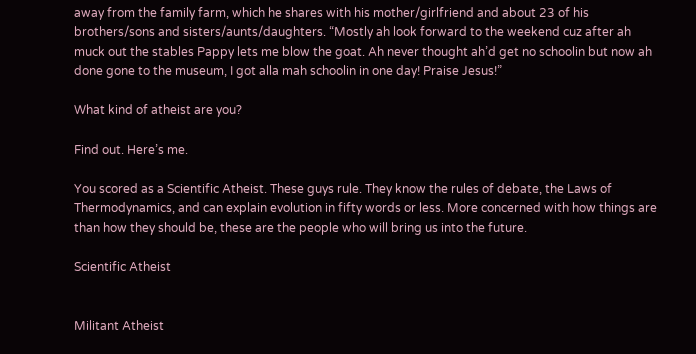away from the family farm, which he shares with his mother/girlfriend and about 23 of his brothers/sons and sisters/aunts/daughters. “Mostly ah look forward to the weekend cuz after ah muck out the stables Pappy lets me blow the goat. Ah never thought ah’d get no schoolin but now ah done gone to the museum, I got alla mah schoolin in one day! Praise Jesus!”

What kind of atheist are you?

Find out. Here’s me.

You scored as a Scientific Atheist. These guys rule. They know the rules of debate, the Laws of Thermodynamics, and can explain evolution in fifty words or less. More concerned with how things are than how they should be, these are the people who will bring us into the future.

Scientific Atheist


Militant Atheist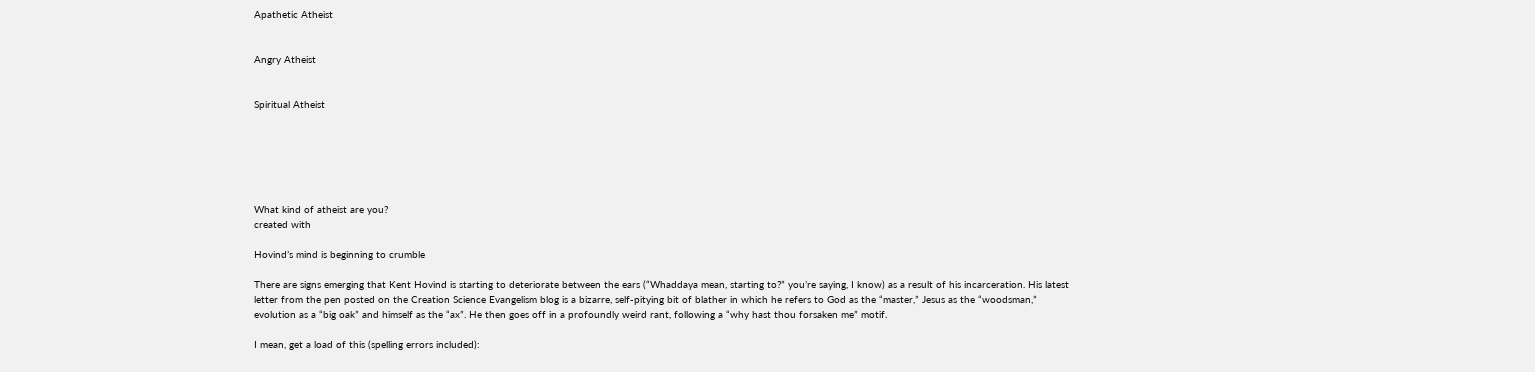Apathetic Atheist


Angry Atheist


Spiritual Atheist






What kind of atheist are you?
created with

Hovind’s mind is beginning to crumble

There are signs emerging that Kent Hovind is starting to deteriorate between the ears (“Whaddaya mean, starting to?” you’re saying, I know) as a result of his incarceration. His latest letter from the pen posted on the Creation Science Evangelism blog is a bizarre, self-pitying bit of blather in which he refers to God as the “master,” Jesus as the “woodsman,” evolution as a “big oak” and himself as the “ax”. He then goes off in a profoundly weird rant, following a “why hast thou forsaken me” motif.

I mean, get a load of this (spelling errors included):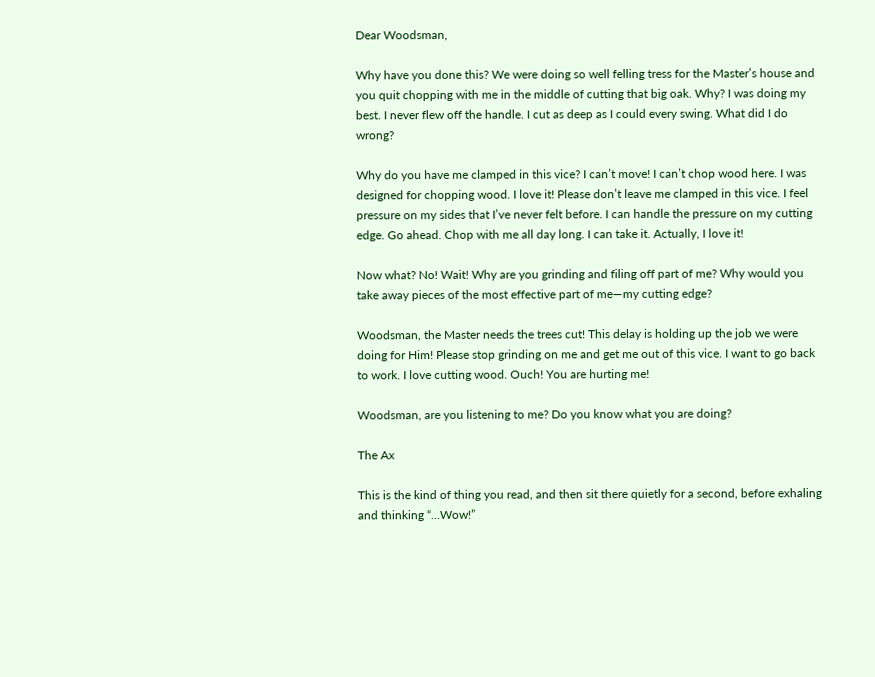Dear Woodsman,

Why have you done this? We were doing so well felling tress for the Master’s house and you quit chopping with me in the middle of cutting that big oak. Why? I was doing my best. I never flew off the handle. I cut as deep as I could every swing. What did I do wrong?

Why do you have me clamped in this vice? I can’t move! I can’t chop wood here. I was designed for chopping wood. I love it! Please don’t leave me clamped in this vice. I feel pressure on my sides that I’ve never felt before. I can handle the pressure on my cutting edge. Go ahead. Chop with me all day long. I can take it. Actually, I love it!

Now what? No! Wait! Why are you grinding and filing off part of me? Why would you take away pieces of the most effective part of me—my cutting edge?

Woodsman, the Master needs the trees cut! This delay is holding up the job we were doing for Him! Please stop grinding on me and get me out of this vice. I want to go back to work. I love cutting wood. Ouch! You are hurting me!

Woodsman, are you listening to me? Do you know what you are doing?

The Ax

This is the kind of thing you read, and then sit there quietly for a second, before exhaling and thinking “…Wow!”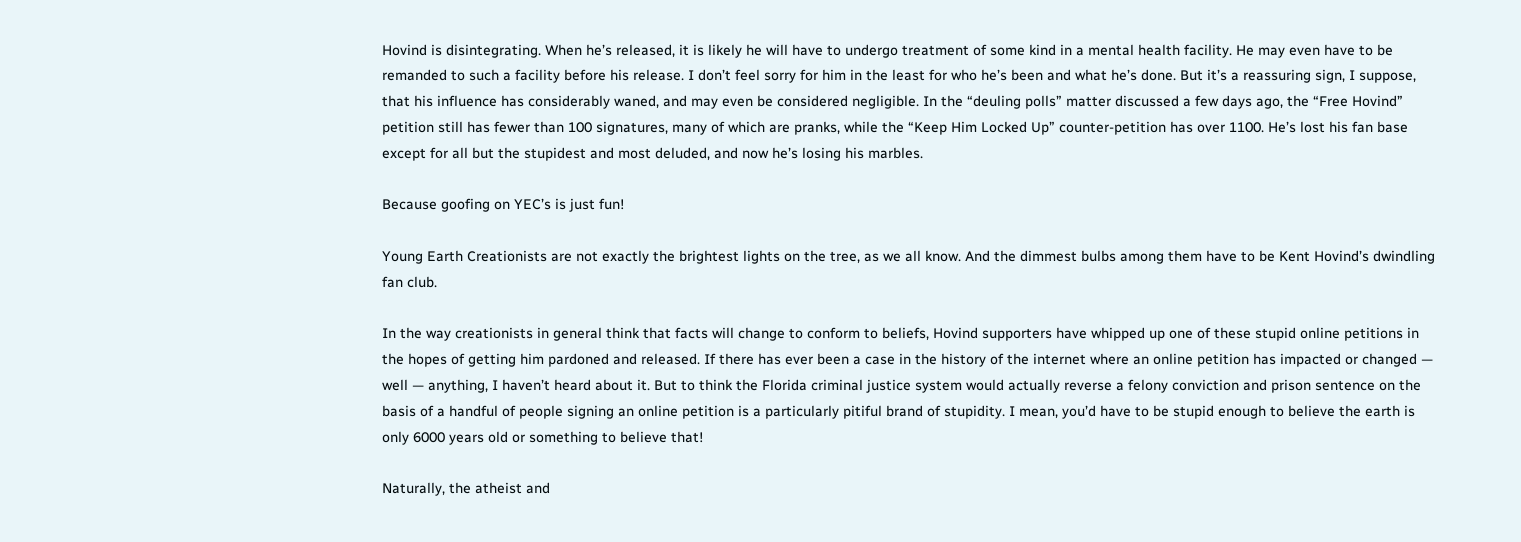Hovind is disintegrating. When he’s released, it is likely he will have to undergo treatment of some kind in a mental health facility. He may even have to be remanded to such a facility before his release. I don’t feel sorry for him in the least for who he’s been and what he’s done. But it’s a reassuring sign, I suppose, that his influence has considerably waned, and may even be considered negligible. In the “deuling polls” matter discussed a few days ago, the “Free Hovind” petition still has fewer than 100 signatures, many of which are pranks, while the “Keep Him Locked Up” counter-petition has over 1100. He’s lost his fan base except for all but the stupidest and most deluded, and now he’s losing his marbles.

Because goofing on YEC’s is just fun!

Young Earth Creationists are not exactly the brightest lights on the tree, as we all know. And the dimmest bulbs among them have to be Kent Hovind’s dwindling fan club.

In the way creationists in general think that facts will change to conform to beliefs, Hovind supporters have whipped up one of these stupid online petitions in the hopes of getting him pardoned and released. If there has ever been a case in the history of the internet where an online petition has impacted or changed — well — anything, I haven’t heard about it. But to think the Florida criminal justice system would actually reverse a felony conviction and prison sentence on the basis of a handful of people signing an online petition is a particularly pitiful brand of stupidity. I mean, you’d have to be stupid enough to believe the earth is only 6000 years old or something to believe that!

Naturally, the atheist and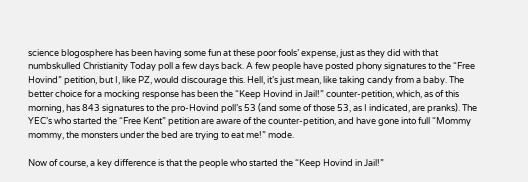science blogosphere has been having some fun at these poor fools’ expense, just as they did with that numbskulled Christianity Today poll a few days back. A few people have posted phony signatures to the “Free Hovind” petition, but I, like PZ, would discourage this. Hell, it’s just mean, like taking candy from a baby. The better choice for a mocking response has been the “Keep Hovind in Jail!” counter-petition, which, as of this morning, has 843 signatures to the pro-Hovind poll’s 53 (and some of those 53, as I indicated, are pranks). The YEC’s who started the “Free Kent” petition are aware of the counter-petition, and have gone into full “Mommy mommy, the monsters under the bed are trying to eat me!” mode.

Now of course, a key difference is that the people who started the “Keep Hovind in Jail!”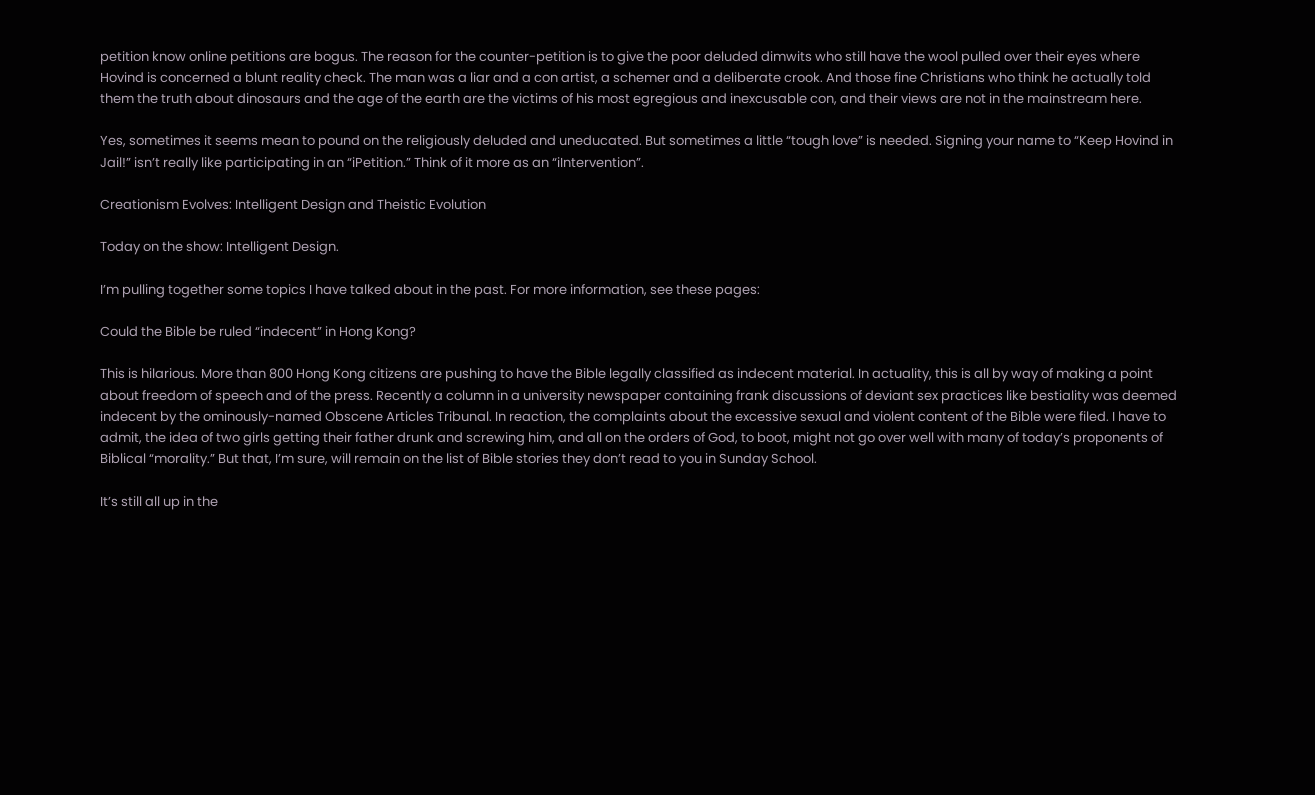petition know online petitions are bogus. The reason for the counter-petition is to give the poor deluded dimwits who still have the wool pulled over their eyes where Hovind is concerned a blunt reality check. The man was a liar and a con artist, a schemer and a deliberate crook. And those fine Christians who think he actually told them the truth about dinosaurs and the age of the earth are the victims of his most egregious and inexcusable con, and their views are not in the mainstream here.

Yes, sometimes it seems mean to pound on the religiously deluded and uneducated. But sometimes a little “tough love” is needed. Signing your name to “Keep Hovind in Jail!” isn’t really like participating in an “iPetition.” Think of it more as an “iIntervention”.

Creationism Evolves: Intelligent Design and Theistic Evolution

Today on the show: Intelligent Design.

I’m pulling together some topics I have talked about in the past. For more information, see these pages:

Could the Bible be ruled “indecent” in Hong Kong?

This is hilarious. More than 800 Hong Kong citizens are pushing to have the Bible legally classified as indecent material. In actuality, this is all by way of making a point about freedom of speech and of the press. Recently a column in a university newspaper containing frank discussions of deviant sex practices like bestiality was deemed indecent by the ominously-named Obscene Articles Tribunal. In reaction, the complaints about the excessive sexual and violent content of the Bible were filed. I have to admit, the idea of two girls getting their father drunk and screwing him, and all on the orders of God, to boot, might not go over well with many of today’s proponents of Biblical “morality.” But that, I’m sure, will remain on the list of Bible stories they don’t read to you in Sunday School.

It’s still all up in the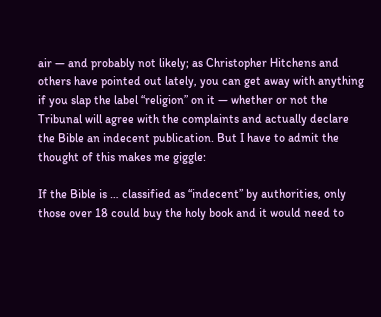air — and probably not likely; as Christopher Hitchens and others have pointed out lately, you can get away with anything if you slap the label “religion” on it — whether or not the Tribunal will agree with the complaints and actually declare the Bible an indecent publication. But I have to admit the thought of this makes me giggle:

If the Bible is … classified as “indecent” by authorities, only those over 18 could buy the holy book and it would need to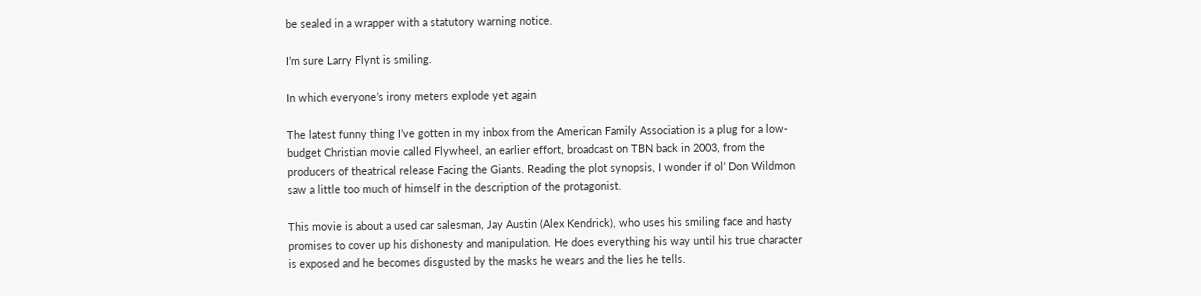be sealed in a wrapper with a statutory warning notice.

I’m sure Larry Flynt is smiling.

In which everyone’s irony meters explode yet again

The latest funny thing I’ve gotten in my inbox from the American Family Association is a plug for a low-budget Christian movie called Flywheel, an earlier effort, broadcast on TBN back in 2003, from the producers of theatrical release Facing the Giants. Reading the plot synopsis, I wonder if ol’ Don Wildmon saw a little too much of himself in the description of the protagonist.

This movie is about a used car salesman, Jay Austin (Alex Kendrick), who uses his smiling face and hasty promises to cover up his dishonesty and manipulation. He does everything his way until his true character is exposed and he becomes disgusted by the masks he wears and the lies he tells.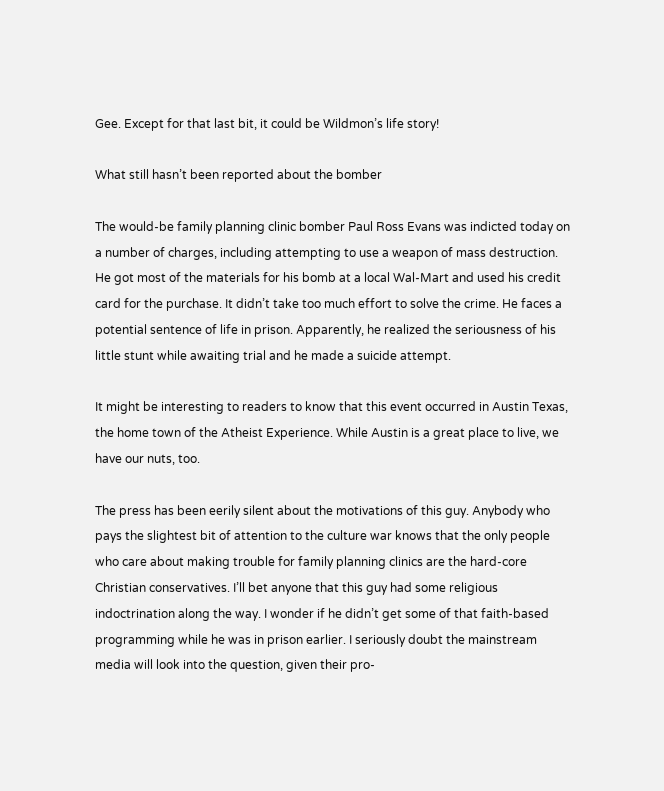Gee. Except for that last bit, it could be Wildmon’s life story!

What still hasn’t been reported about the bomber

The would-be family planning clinic bomber Paul Ross Evans was indicted today on a number of charges, including attempting to use a weapon of mass destruction. He got most of the materials for his bomb at a local Wal-Mart and used his credit card for the purchase. It didn’t take too much effort to solve the crime. He faces a potential sentence of life in prison. Apparently, he realized the seriousness of his little stunt while awaiting trial and he made a suicide attempt.

It might be interesting to readers to know that this event occurred in Austin Texas, the home town of the Atheist Experience. While Austin is a great place to live, we have our nuts, too.

The press has been eerily silent about the motivations of this guy. Anybody who pays the slightest bit of attention to the culture war knows that the only people who care about making trouble for family planning clinics are the hard-core Christian conservatives. I’ll bet anyone that this guy had some religious indoctrination along the way. I wonder if he didn’t get some of that faith-based programming while he was in prison earlier. I seriously doubt the mainstream media will look into the question, given their pro-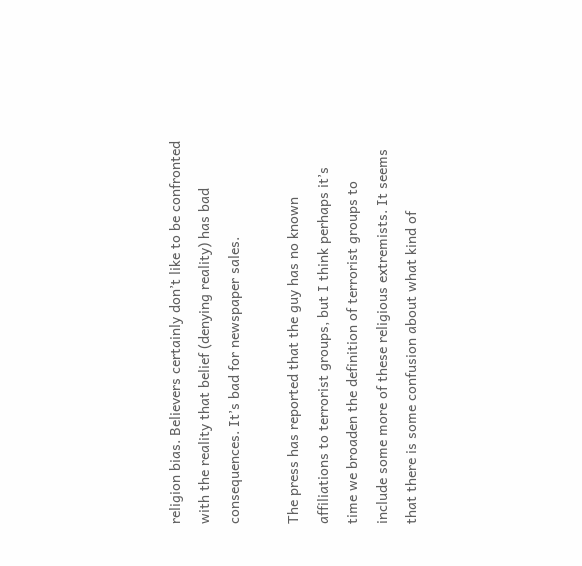religion bias. Believers certainly don’t like to be confronted with the reality that belief (denying reality) has bad consequences. It’s bad for newspaper sales.

The press has reported that the guy has no known affiliations to terrorist groups, but I think perhaps it’s time we broaden the definition of terrorist groups to include some more of these religious extremists. It seems that there is some confusion about what kind of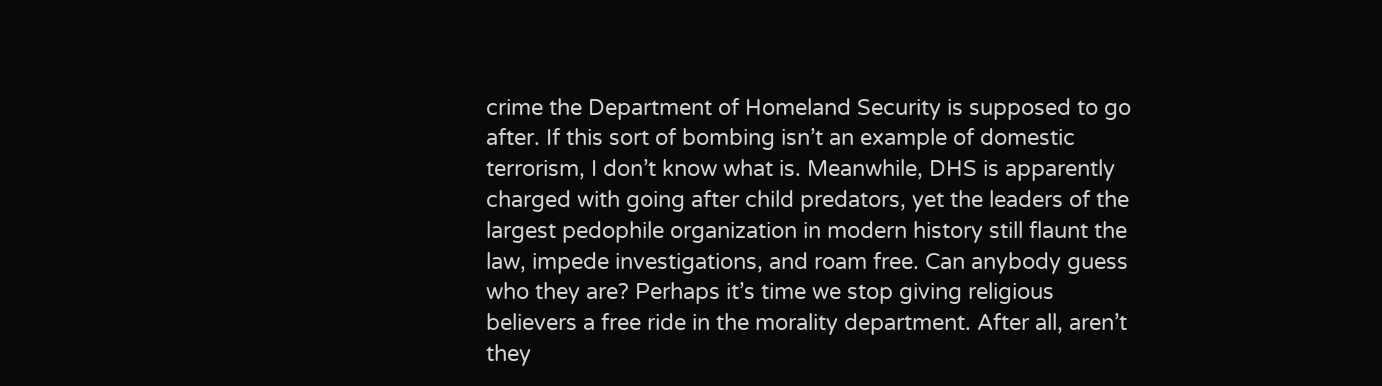crime the Department of Homeland Security is supposed to go after. If this sort of bombing isn’t an example of domestic terrorism, I don’t know what is. Meanwhile, DHS is apparently charged with going after child predators, yet the leaders of the largest pedophile organization in modern history still flaunt the law, impede investigations, and roam free. Can anybody guess who they are? Perhaps it’s time we stop giving religious believers a free ride in the morality department. After all, aren’t they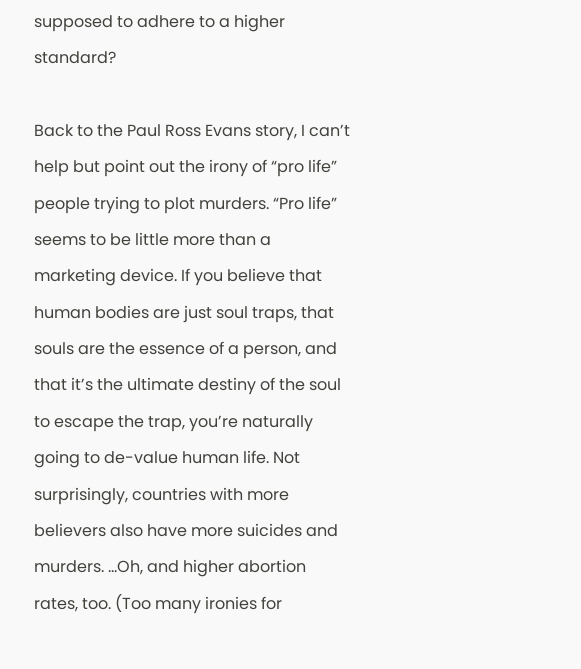supposed to adhere to a higher standard?

Back to the Paul Ross Evans story, I can’t help but point out the irony of “pro life” people trying to plot murders. “Pro life” seems to be little more than a marketing device. If you believe that human bodies are just soul traps, that souls are the essence of a person, and that it’s the ultimate destiny of the soul to escape the trap, you’re naturally going to de-value human life. Not surprisingly, countries with more believers also have more suicides and murders. …Oh, and higher abortion rates, too. (Too many ironies for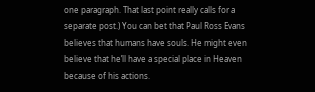one paragraph. That last point really calls for a separate post.) You can bet that Paul Ross Evans believes that humans have souls. He might even believe that he’ll have a special place in Heaven because of his actions.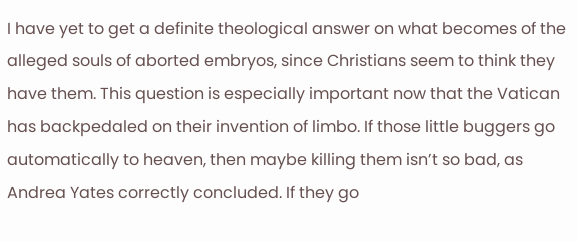I have yet to get a definite theological answer on what becomes of the alleged souls of aborted embryos, since Christians seem to think they have them. This question is especially important now that the Vatican has backpedaled on their invention of limbo. If those little buggers go automatically to heaven, then maybe killing them isn’t so bad, as Andrea Yates correctly concluded. If they go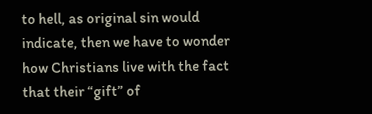to hell, as original sin would indicate, then we have to wonder how Christians live with the fact that their “gift” of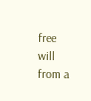free will from a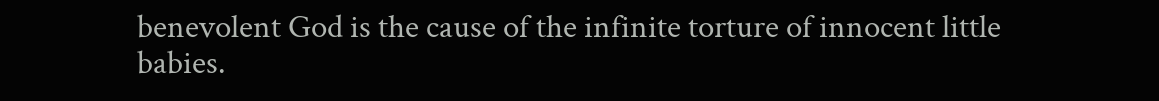benevolent God is the cause of the infinite torture of innocent little babies.